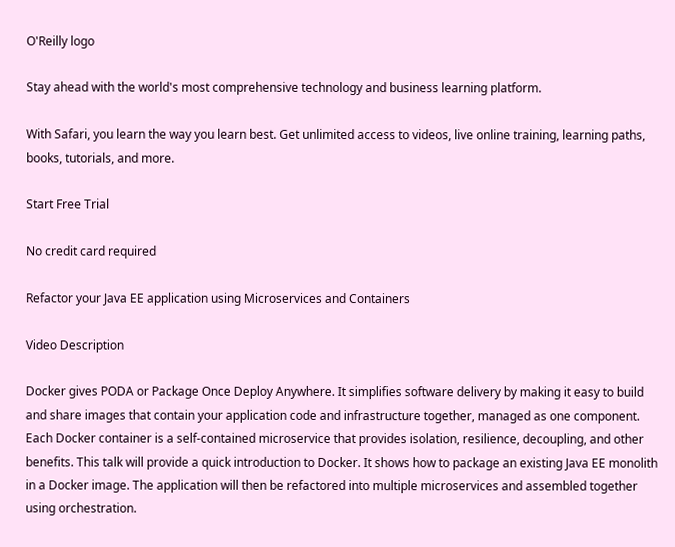O'Reilly logo

Stay ahead with the world's most comprehensive technology and business learning platform.

With Safari, you learn the way you learn best. Get unlimited access to videos, live online training, learning paths, books, tutorials, and more.

Start Free Trial

No credit card required

Refactor your Java EE application using Microservices and Containers

Video Description

Docker gives PODA or Package Once Deploy Anywhere. It simplifies software delivery by making it easy to build and share images that contain your application code and infrastructure together, managed as one component. Each Docker container is a self-contained microservice that provides isolation, resilience, decoupling, and other benefits. This talk will provide a quick introduction to Docker. It shows how to package an existing Java EE monolith in a Docker image. The application will then be refactored into multiple microservices and assembled together using orchestration.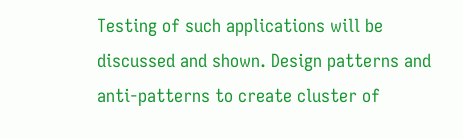Testing of such applications will be discussed and shown. Design patterns and anti-patterns to create cluster of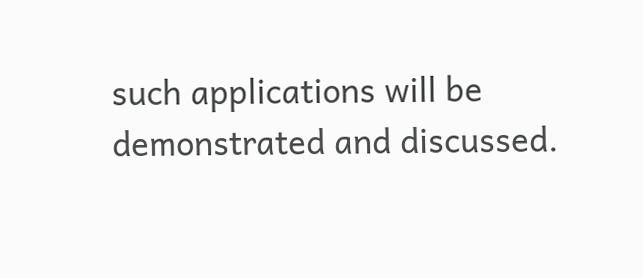such applications will be demonstrated and discussed.